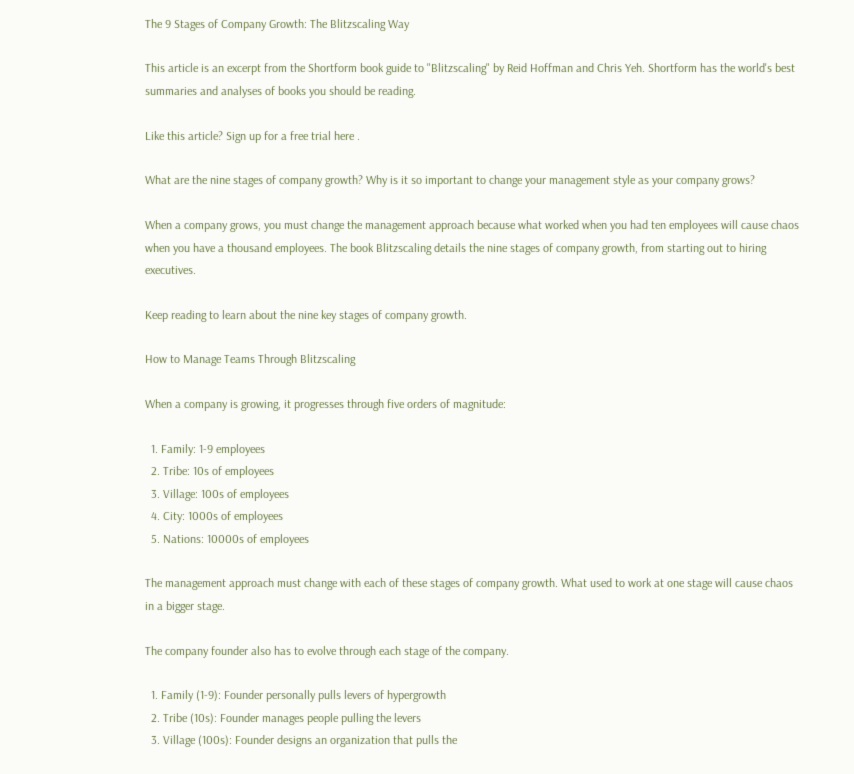The 9 Stages of Company Growth: The Blitzscaling Way

This article is an excerpt from the Shortform book guide to "Blitzscaling" by Reid Hoffman and Chris Yeh. Shortform has the world's best summaries and analyses of books you should be reading.

Like this article? Sign up for a free trial here .

What are the nine stages of company growth? Why is it so important to change your management style as your company grows?

When a company grows, you must change the management approach because what worked when you had ten employees will cause chaos when you have a thousand employees. The book Blitzscaling details the nine stages of company growth, from starting out to hiring executives.

Keep reading to learn about the nine key stages of company growth.

How to Manage Teams Through Blitzscaling

When a company is growing, it progresses through five orders of magnitude:

  1. Family: 1-9 employees
  2. Tribe: 10s of employees
  3. Village: 100s of employees
  4. City: 1000s of employees
  5. Nations: 10000s of employees

The management approach must change with each of these stages of company growth. What used to work at one stage will cause chaos in a bigger stage.

The company founder also has to evolve through each stage of the company.

  1. Family (1-9): Founder personally pulls levers of hypergrowth
  2. Tribe (10s): Founder manages people pulling the levers
  3. Village (100s): Founder designs an organization that pulls the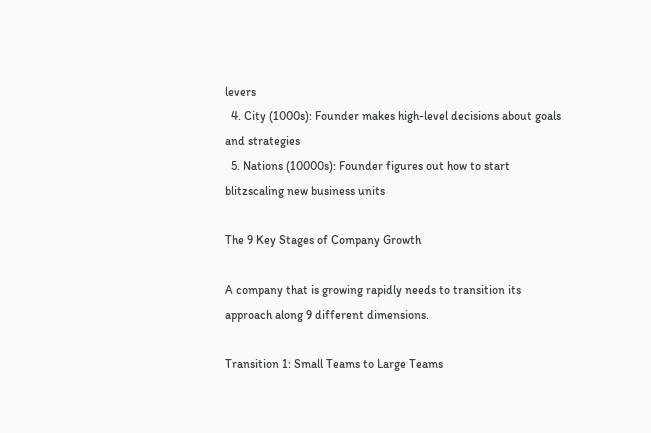levers
  4. City (1000s): Founder makes high-level decisions about goals and strategies
  5. Nations (10000s): Founder figures out how to start blitzscaling new business units

The 9 Key Stages of Company Growth

A company that is growing rapidly needs to transition its approach along 9 different dimensions.

Transition 1: Small Teams to Large Teams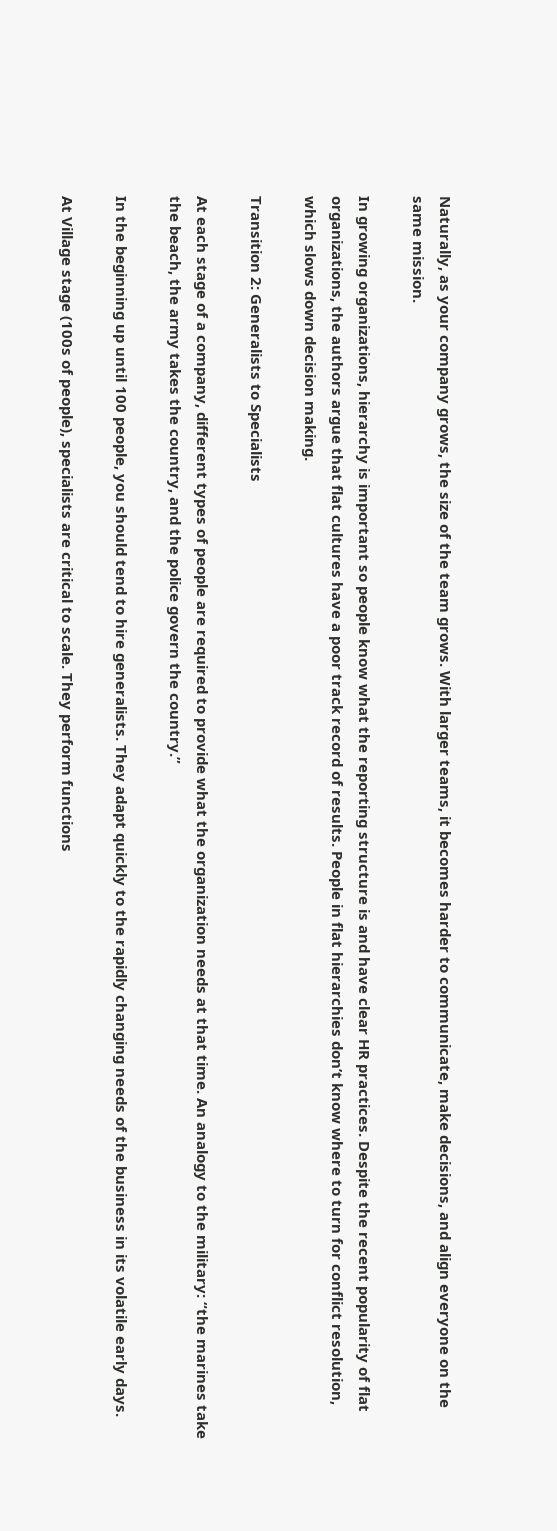Naturally, as your company grows, the size of the team grows. With larger teams, it becomes harder to communicate, make decisions, and align everyone on the same mission.

In growing organizations, hierarchy is important so people know what the reporting structure is and have clear HR practices. Despite the recent popularity of flat organizations, the authors argue that flat cultures have a poor track record of results. People in flat hierarchies don’t know where to turn for conflict resolution, which slows down decision making.

Transition 2: Generalists to Specialists

At each stage of a company, different types of people are required to provide what the organization needs at that time. An analogy to the military: “the marines take the beach, the army takes the country, and the police govern the country.”

In the beginning up until 100 people, you should tend to hire generalists. They adapt quickly to the rapidly changing needs of the business in its volatile early days.

At Village stage (100s of people), specialists are critical to scale. They perform functions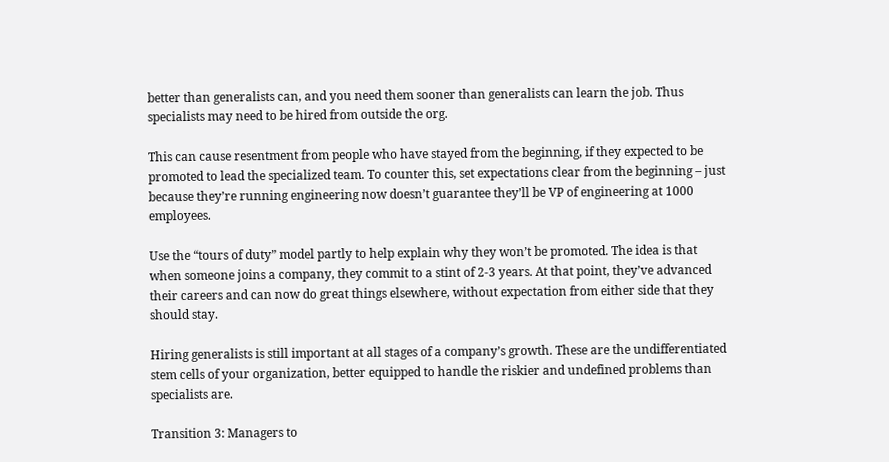better than generalists can, and you need them sooner than generalists can learn the job. Thus specialists may need to be hired from outside the org.

This can cause resentment from people who have stayed from the beginning, if they expected to be promoted to lead the specialized team. To counter this, set expectations clear from the beginning – just because they’re running engineering now doesn’t guarantee they’ll be VP of engineering at 1000 employees.

Use the “tours of duty” model partly to help explain why they won’t be promoted. The idea is that when someone joins a company, they commit to a stint of 2-3 years. At that point, they’ve advanced their careers and can now do great things elsewhere, without expectation from either side that they should stay.

Hiring generalists is still important at all stages of a company’s growth. These are the undifferentiated stem cells of your organization, better equipped to handle the riskier and undefined problems than specialists are.

Transition 3: Managers to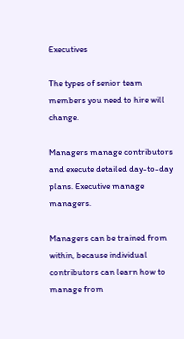Executives

The types of senior team members you need to hire will change.

Managers manage contributors and execute detailed day-to-day plans. Executive manage managers.

Managers can be trained from within, because individual contributors can learn how to manage from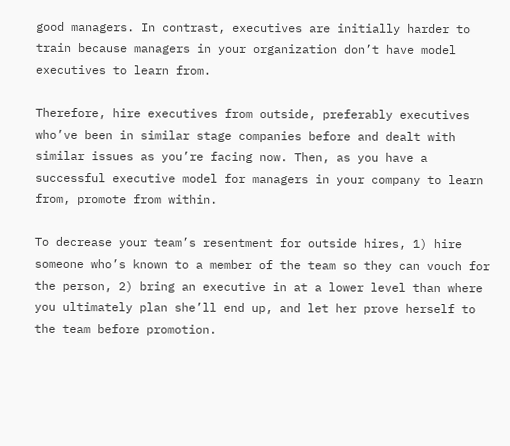good managers. In contrast, executives are initially harder to train because managers in your organization don’t have model executives to learn from.

Therefore, hire executives from outside, preferably executives who’ve been in similar stage companies before and dealt with similar issues as you’re facing now. Then, as you have a successful executive model for managers in your company to learn from, promote from within.

To decrease your team’s resentment for outside hires, 1) hire someone who’s known to a member of the team so they can vouch for the person, 2) bring an executive in at a lower level than where you ultimately plan she’ll end up, and let her prove herself to the team before promotion.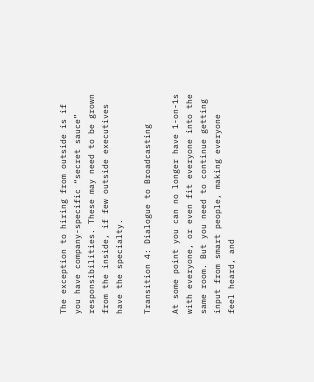The exception to hiring from outside is if you have company-specific “secret sauce” responsibilities. These may need to be grown from the inside, if few outside executives have the specialty.

Transition 4: Dialogue to Broadcasting

At some point you can no longer have 1-on-1s with everyone, or even fit everyone into the same room. But you need to continue getting input from smart people, making everyone feel heard, and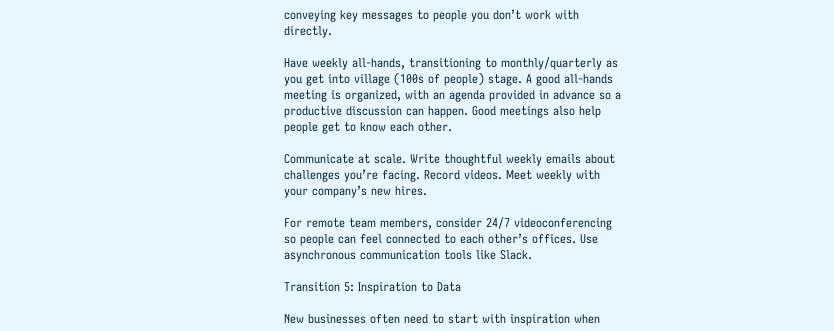conveying key messages to people you don’t work with directly.

Have weekly all-hands, transitioning to monthly/quarterly as you get into village (100s of people) stage. A good all-hands meeting is organized, with an agenda provided in advance so a productive discussion can happen. Good meetings also help people get to know each other.

Communicate at scale. Write thoughtful weekly emails about challenges you’re facing. Record videos. Meet weekly with your company’s new hires.

For remote team members, consider 24/7 videoconferencing so people can feel connected to each other’s offices. Use asynchronous communication tools like Slack.

Transition 5: Inspiration to Data

New businesses often need to start with inspiration when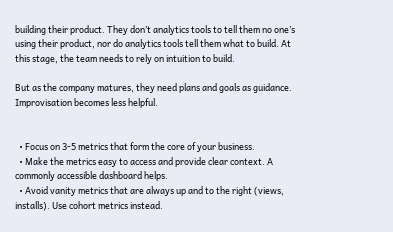building their product. They don’t analytics tools to tell them no one’s using their product, nor do analytics tools tell them what to build. At this stage, the team needs to rely on intuition to build.

But as the company matures, they need plans and goals as guidance. Improvisation becomes less helpful.


  • Focus on 3-5 metrics that form the core of your business.
  • Make the metrics easy to access and provide clear context. A commonly accessible dashboard helps.
  • Avoid vanity metrics that are always up and to the right (views, installs). Use cohort metrics instead.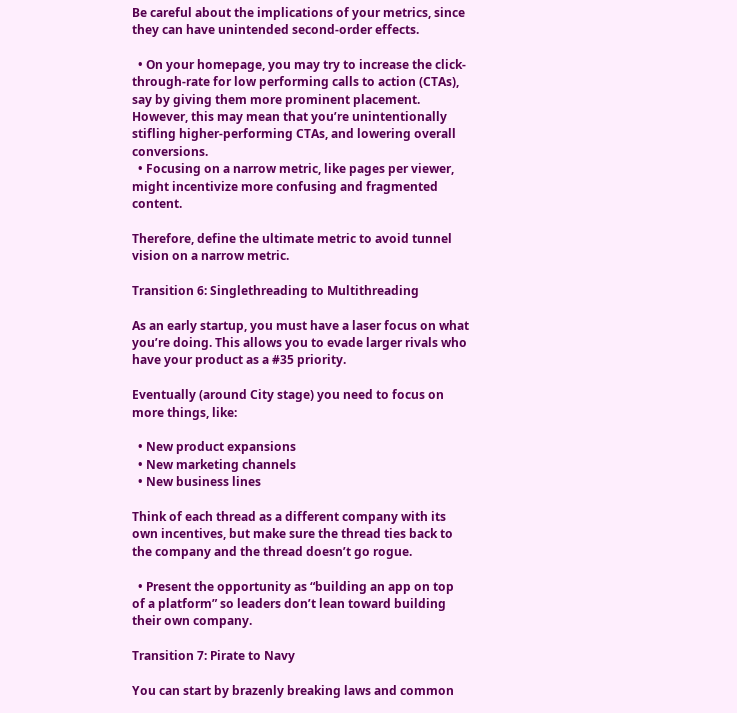Be careful about the implications of your metrics, since they can have unintended second-order effects.

  • On your homepage, you may try to increase the click-through-rate for low performing calls to action (CTAs), say by giving them more prominent placement. However, this may mean that you’re unintentionally stifling higher-performing CTAs, and lowering overall conversions.
  • Focusing on a narrow metric, like pages per viewer, might incentivize more confusing and fragmented content.

Therefore, define the ultimate metric to avoid tunnel vision on a narrow metric.

Transition 6: Singlethreading to Multithreading

As an early startup, you must have a laser focus on what you’re doing. This allows you to evade larger rivals who have your product as a #35 priority.

Eventually (around City stage) you need to focus on more things, like:

  • New product expansions
  • New marketing channels
  • New business lines

Think of each thread as a different company with its own incentives, but make sure the thread ties back to the company and the thread doesn’t go rogue.

  • Present the opportunity as “building an app on top of a platform” so leaders don’t lean toward building their own company.

Transition 7: Pirate to Navy

You can start by brazenly breaking laws and common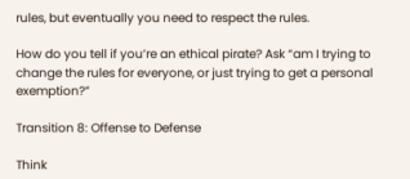rules, but eventually you need to respect the rules.

How do you tell if you’re an ethical pirate? Ask “am I trying to change the rules for everyone, or just trying to get a personal exemption?”

Transition 8: Offense to Defense

Think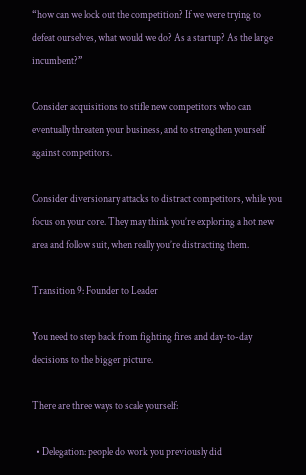“how can we lock out the competition? If we were trying to defeat ourselves, what would we do? As a startup? As the large incumbent?”

Consider acquisitions to stifle new competitors who can eventually threaten your business, and to strengthen yourself against competitors.

Consider diversionary attacks to distract competitors, while you focus on your core. They may think you’re exploring a hot new area and follow suit, when really you’re distracting them.

Transition 9: Founder to Leader

You need to step back from fighting fires and day-to-day decisions to the bigger picture.

There are three ways to scale yourself:

  • Delegation: people do work you previously did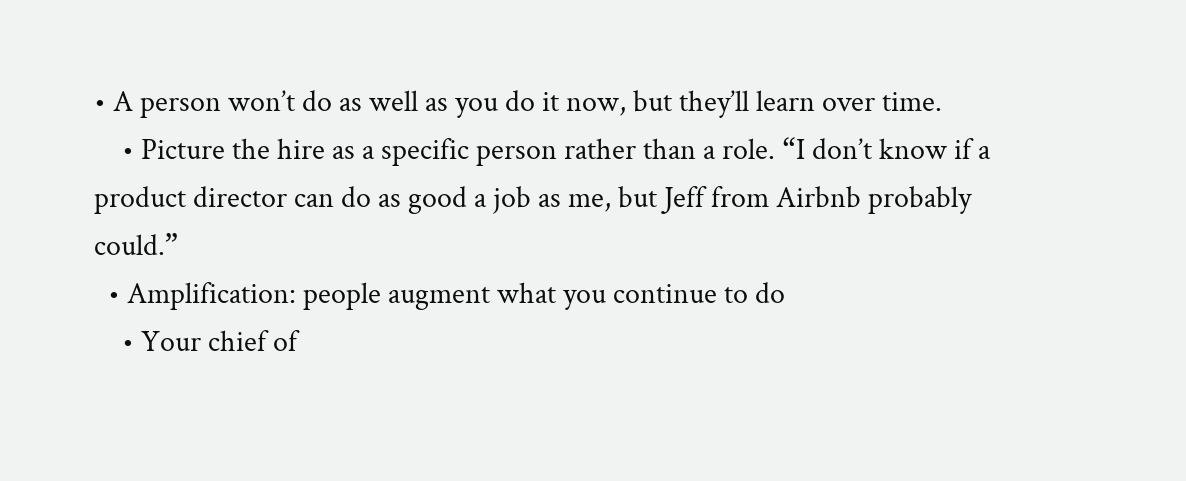• A person won’t do as well as you do it now, but they’ll learn over time.
    • Picture the hire as a specific person rather than a role. “I don’t know if a product director can do as good a job as me, but Jeff from Airbnb probably could.”
  • Amplification: people augment what you continue to do
    • Your chief of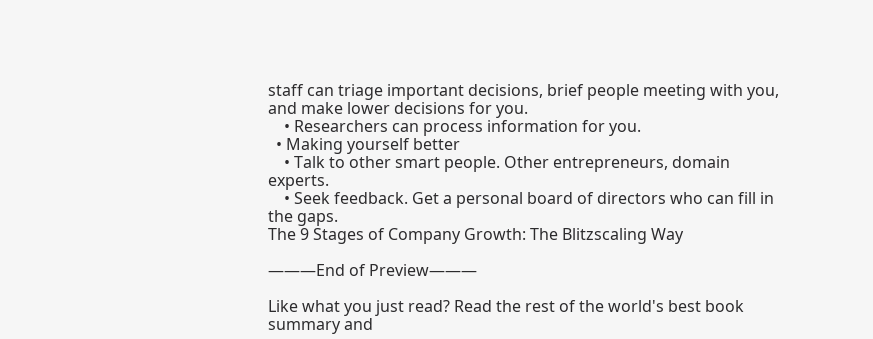staff can triage important decisions, brief people meeting with you, and make lower decisions for you.
    • Researchers can process information for you.
  • Making yourself better
    • Talk to other smart people. Other entrepreneurs, domain experts.
    • Seek feedback. Get a personal board of directors who can fill in the gaps.
The 9 Stages of Company Growth: The Blitzscaling Way

———End of Preview———

Like what you just read? Read the rest of the world's best book summary and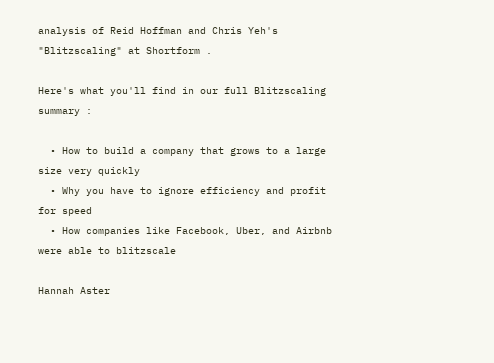analysis of Reid Hoffman and Chris Yeh's "Blitzscaling" at Shortform .

Here's what you'll find in our full Blitzscaling summary :

  • How to build a company that grows to a large size very quickly
  • Why you have to ignore efficiency and profit for speed
  • How companies like Facebook, Uber, and Airbnb were able to blitzscale

Hannah Aster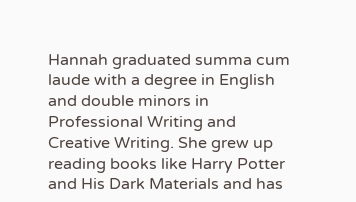Hannah graduated summa cum laude with a degree in English and double minors in Professional Writing and Creative Writing. She grew up reading books like Harry Potter and His Dark Materials and has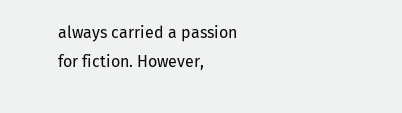always carried a passion for fiction. However,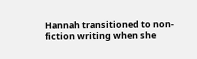Hannah transitioned to non-fiction writing when she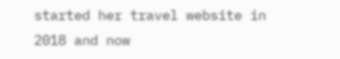started her travel website in 2018 and now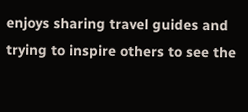enjoys sharing travel guides and trying to inspire others to see the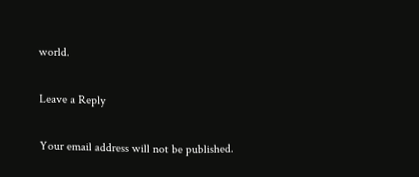world.

Leave a Reply

Your email address will not be published.